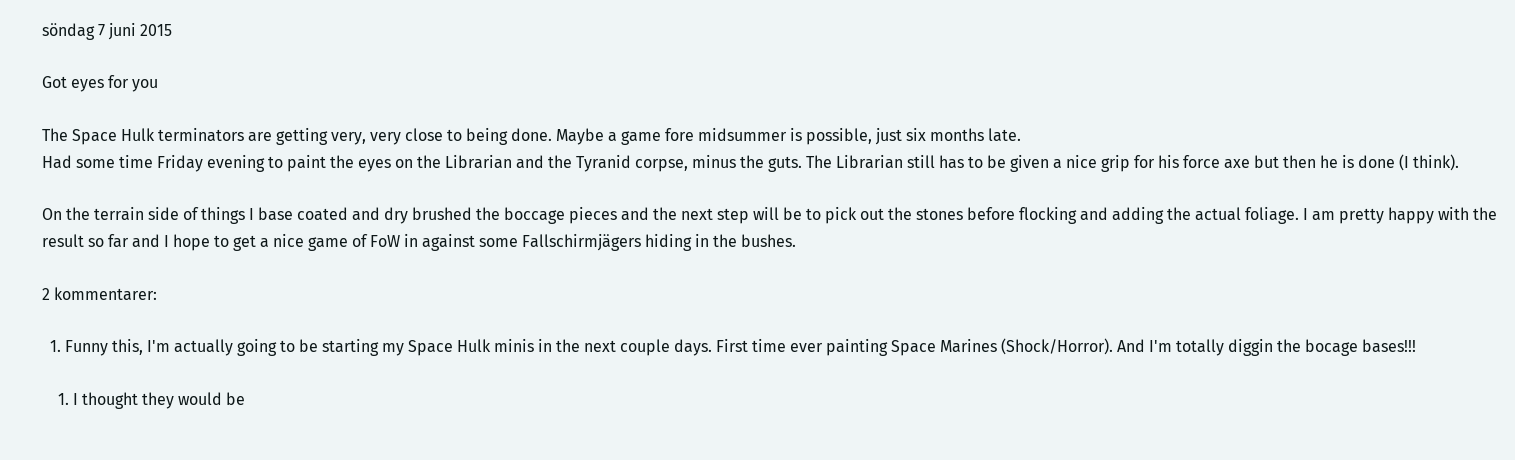söndag 7 juni 2015

Got eyes for you

The Space Hulk terminators are getting very, very close to being done. Maybe a game fore midsummer is possible, just six months late.
Had some time Friday evening to paint the eyes on the Librarian and the Tyranid corpse, minus the guts. The Librarian still has to be given a nice grip for his force axe but then he is done (I think).

On the terrain side of things I base coated and dry brushed the boccage pieces and the next step will be to pick out the stones before flocking and adding the actual foliage. I am pretty happy with the result so far and I hope to get a nice game of FoW in against some Fallschirmjägers hiding in the bushes.

2 kommentarer:

  1. Funny this, I'm actually going to be starting my Space Hulk minis in the next couple days. First time ever painting Space Marines (Shock/Horror). And I'm totally diggin the bocage bases!!!

    1. I thought they would be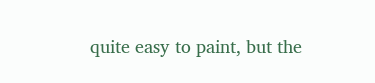quite easy to paint, but the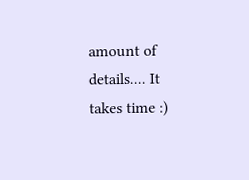amount of details.... It takes time :)